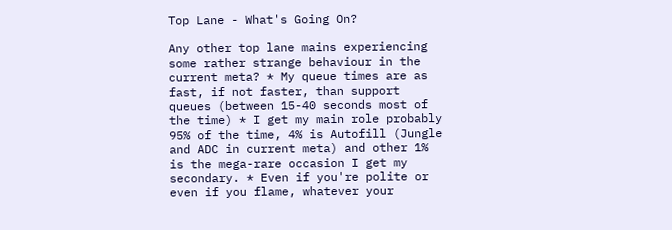Top Lane - What's Going On?

Any other top lane mains experiencing some rather strange behaviour in the current meta? * My queue times are as fast, if not faster, than support queues (between 15-40 seconds most of the time) * I get my main role probably 95% of the time, 4% is Autofill (Jungle and ADC in current meta) and other 1% is the mega-rare occasion I get my secondary. * Even if you're polite or even if you flame, whatever your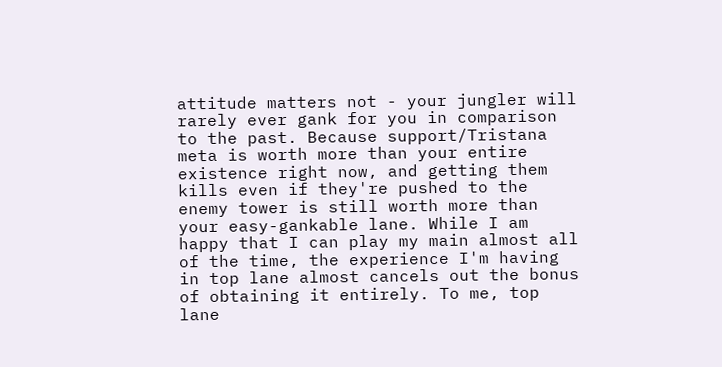attitude matters not - your jungler will rarely ever gank for you in comparison to the past. Because support/Tristana meta is worth more than your entire existence right now, and getting them kills even if they're pushed to the enemy tower is still worth more than your easy-gankable lane. While I am happy that I can play my main almost all of the time, the experience I'm having in top lane almost cancels out the bonus of obtaining it entirely. To me, top lane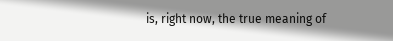is, right now, the true meaning of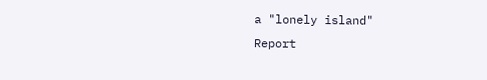a "lonely island"
Report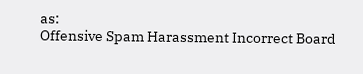as:
Offensive Spam Harassment Incorrect Board